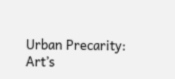Urban Precarity: Art’s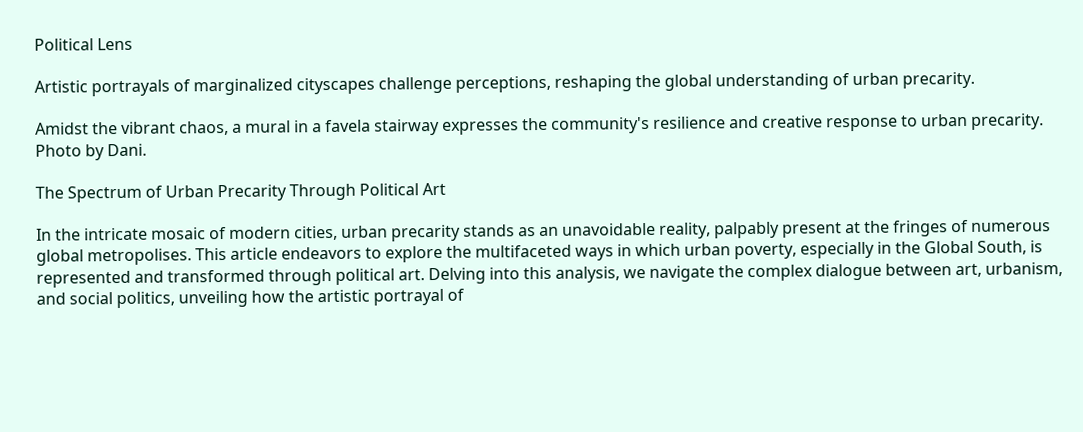Political Lens

Artistic portrayals of marginalized cityscapes challenge perceptions, reshaping the global understanding of urban precarity.

Amidst the vibrant chaos, a mural in a favela stairway expresses the community's resilience and creative response to urban precarity. Photo by Dani.

The Spectrum of Urban Precarity Through Political Art

In the intricate mosaic of modern cities, urban precarity stands as an unavoidable reality, palpably present at the fringes of numerous global metropolises. This article endeavors to explore the multifaceted ways in which urban poverty, especially in the Global South, is represented and transformed through political art. Delving into this analysis, we navigate the complex dialogue between art, urbanism, and social politics, unveiling how the artistic portrayal of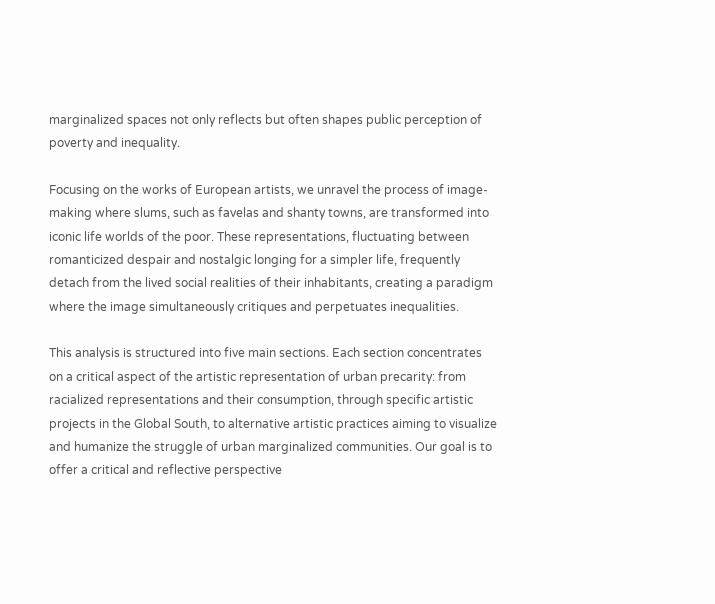marginalized spaces not only reflects but often shapes public perception of poverty and inequality.

Focusing on the works of European artists, we unravel the process of image-making where slums, such as favelas and shanty towns, are transformed into iconic life worlds of the poor. These representations, fluctuating between romanticized despair and nostalgic longing for a simpler life, frequently detach from the lived social realities of their inhabitants, creating a paradigm where the image simultaneously critiques and perpetuates inequalities.

This analysis is structured into five main sections. Each section concentrates on a critical aspect of the artistic representation of urban precarity: from racialized representations and their consumption, through specific artistic projects in the Global South, to alternative artistic practices aiming to visualize and humanize the struggle of urban marginalized communities. Our goal is to offer a critical and reflective perspective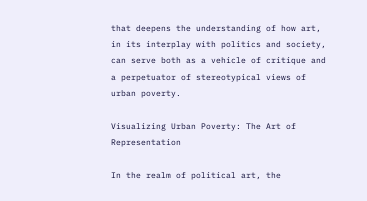that deepens the understanding of how art, in its interplay with politics and society, can serve both as a vehicle of critique and a perpetuator of stereotypical views of urban poverty.

Visualizing Urban Poverty: The Art of Representation

In the realm of political art, the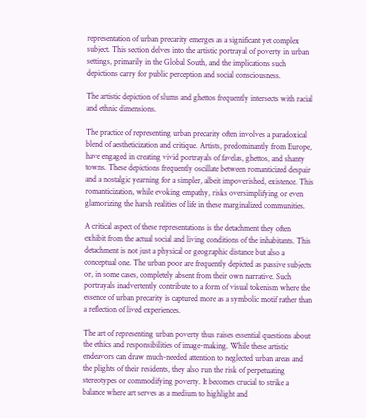representation of urban precarity emerges as a significant yet complex subject. This section delves into the artistic portrayal of poverty in urban settings, primarily in the Global South, and the implications such depictions carry for public perception and social consciousness.

The artistic depiction of slums and ghettos frequently intersects with racial and ethnic dimensions.

The practice of representing urban precarity often involves a paradoxical blend of aestheticization and critique. Artists, predominantly from Europe, have engaged in creating vivid portrayals of favelas, ghettos, and shanty towns. These depictions frequently oscillate between romanticized despair and a nostalgic yearning for a simpler, albeit impoverished, existence. This romanticization, while evoking empathy, risks oversimplifying or even glamorizing the harsh realities of life in these marginalized communities.

A critical aspect of these representations is the detachment they often exhibit from the actual social and living conditions of the inhabitants. This detachment is not just a physical or geographic distance but also a conceptual one. The urban poor are frequently depicted as passive subjects or, in some cases, completely absent from their own narrative. Such portrayals inadvertently contribute to a form of visual tokenism where the essence of urban precarity is captured more as a symbolic motif rather than a reflection of lived experiences.

The art of representing urban poverty thus raises essential questions about the ethics and responsibilities of image-making. While these artistic endeavors can draw much-needed attention to neglected urban areas and the plights of their residents, they also run the risk of perpetuating stereotypes or commodifying poverty. It becomes crucial to strike a balance where art serves as a medium to highlight and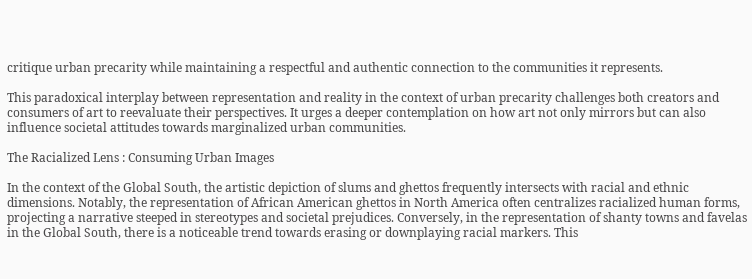critique urban precarity while maintaining a respectful and authentic connection to the communities it represents.

This paradoxical interplay between representation and reality in the context of urban precarity challenges both creators and consumers of art to reevaluate their perspectives. It urges a deeper contemplation on how art not only mirrors but can also influence societal attitudes towards marginalized urban communities.

The Racialized Lens : Consuming Urban Images

In the context of the Global South, the artistic depiction of slums and ghettos frequently intersects with racial and ethnic dimensions. Notably, the representation of African American ghettos in North America often centralizes racialized human forms, projecting a narrative steeped in stereotypes and societal prejudices. Conversely, in the representation of shanty towns and favelas in the Global South, there is a noticeable trend towards erasing or downplaying racial markers. This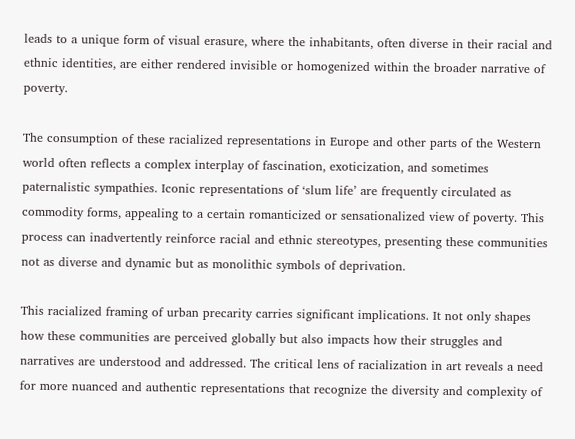leads to a unique form of visual erasure, where the inhabitants, often diverse in their racial and ethnic identities, are either rendered invisible or homogenized within the broader narrative of poverty.

The consumption of these racialized representations in Europe and other parts of the Western world often reflects a complex interplay of fascination, exoticization, and sometimes paternalistic sympathies. Iconic representations of ‘slum life’ are frequently circulated as commodity forms, appealing to a certain romanticized or sensationalized view of poverty. This process can inadvertently reinforce racial and ethnic stereotypes, presenting these communities not as diverse and dynamic but as monolithic symbols of deprivation.

This racialized framing of urban precarity carries significant implications. It not only shapes how these communities are perceived globally but also impacts how their struggles and narratives are understood and addressed. The critical lens of racialization in art reveals a need for more nuanced and authentic representations that recognize the diversity and complexity of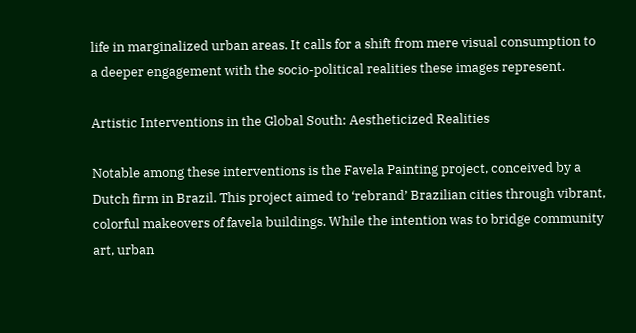life in marginalized urban areas. It calls for a shift from mere visual consumption to a deeper engagement with the socio-political realities these images represent.

Artistic Interventions in the Global South: Aestheticized Realities

Notable among these interventions is the Favela Painting project, conceived by a Dutch firm in Brazil. This project aimed to ‘rebrand’ Brazilian cities through vibrant, colorful makeovers of favela buildings. While the intention was to bridge community art, urban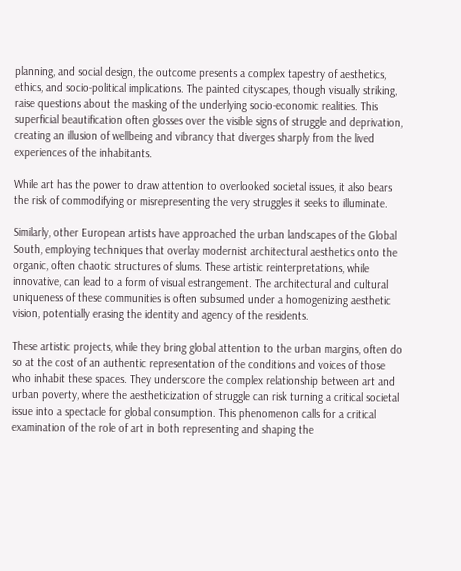planning, and social design, the outcome presents a complex tapestry of aesthetics, ethics, and socio-political implications. The painted cityscapes, though visually striking, raise questions about the masking of the underlying socio-economic realities. This superficial beautification often glosses over the visible signs of struggle and deprivation, creating an illusion of wellbeing and vibrancy that diverges sharply from the lived experiences of the inhabitants.

While art has the power to draw attention to overlooked societal issues, it also bears the risk of commodifying or misrepresenting the very struggles it seeks to illuminate.

Similarly, other European artists have approached the urban landscapes of the Global South, employing techniques that overlay modernist architectural aesthetics onto the organic, often chaotic structures of slums. These artistic reinterpretations, while innovative, can lead to a form of visual estrangement. The architectural and cultural uniqueness of these communities is often subsumed under a homogenizing aesthetic vision, potentially erasing the identity and agency of the residents.

These artistic projects, while they bring global attention to the urban margins, often do so at the cost of an authentic representation of the conditions and voices of those who inhabit these spaces. They underscore the complex relationship between art and urban poverty, where the aestheticization of struggle can risk turning a critical societal issue into a spectacle for global consumption. This phenomenon calls for a critical examination of the role of art in both representing and shaping the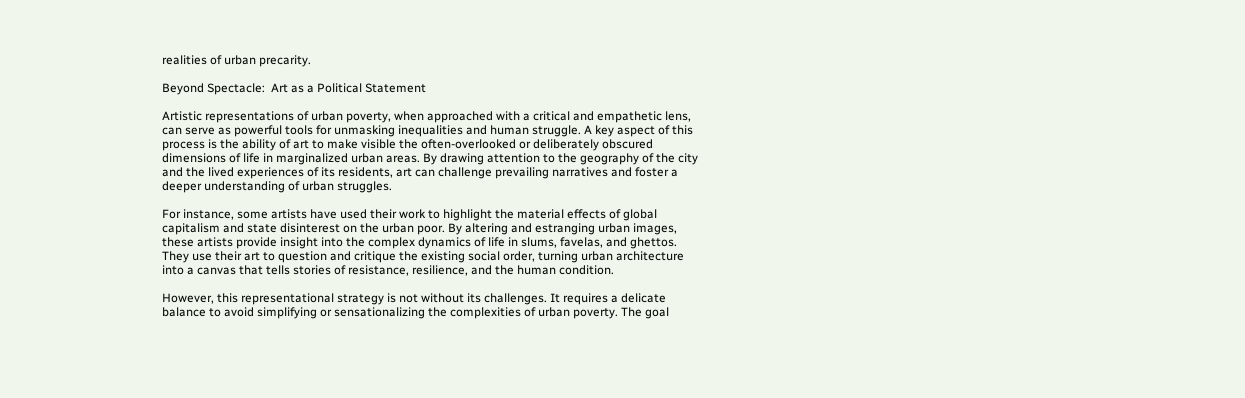realities of urban precarity.

Beyond Spectacle:  Art as a Political Statement

Artistic representations of urban poverty, when approached with a critical and empathetic lens, can serve as powerful tools for unmasking inequalities and human struggle. A key aspect of this process is the ability of art to make visible the often-overlooked or deliberately obscured dimensions of life in marginalized urban areas. By drawing attention to the geography of the city and the lived experiences of its residents, art can challenge prevailing narratives and foster a deeper understanding of urban struggles.

For instance, some artists have used their work to highlight the material effects of global capitalism and state disinterest on the urban poor. By altering and estranging urban images, these artists provide insight into the complex dynamics of life in slums, favelas, and ghettos. They use their art to question and critique the existing social order, turning urban architecture into a canvas that tells stories of resistance, resilience, and the human condition.

However, this representational strategy is not without its challenges. It requires a delicate balance to avoid simplifying or sensationalizing the complexities of urban poverty. The goal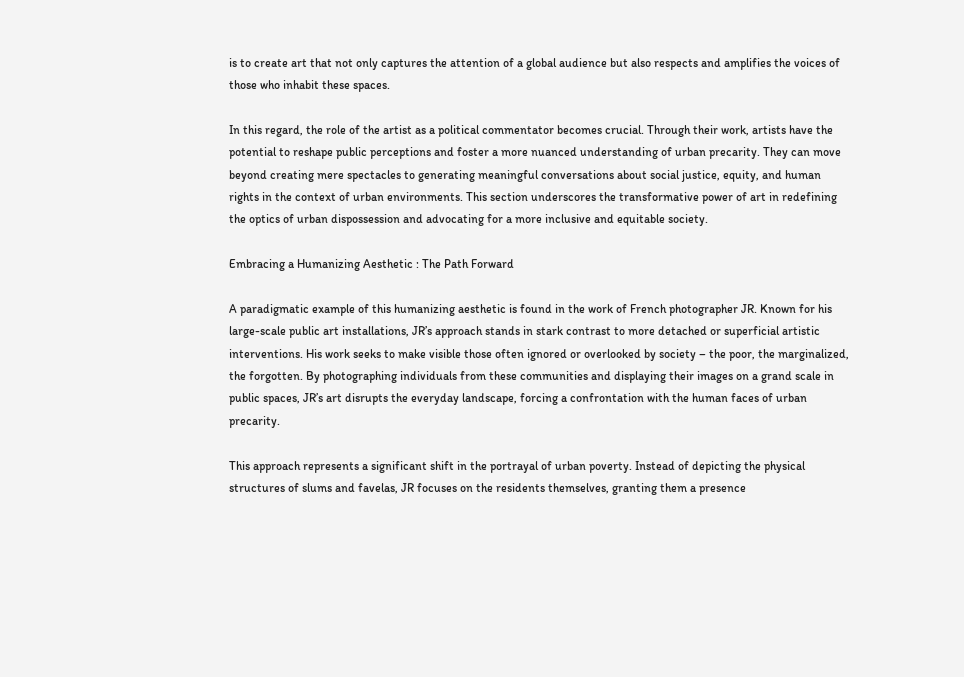is to create art that not only captures the attention of a global audience but also respects and amplifies the voices of those who inhabit these spaces.

In this regard, the role of the artist as a political commentator becomes crucial. Through their work, artists have the potential to reshape public perceptions and foster a more nuanced understanding of urban precarity. They can move beyond creating mere spectacles to generating meaningful conversations about social justice, equity, and human rights in the context of urban environments. This section underscores the transformative power of art in redefining the optics of urban dispossession and advocating for a more inclusive and equitable society.

Embracing a Humanizing Aesthetic : The Path Forward

A paradigmatic example of this humanizing aesthetic is found in the work of French photographer JR. Known for his large-scale public art installations, JR’s approach stands in stark contrast to more detached or superficial artistic interventions. His work seeks to make visible those often ignored or overlooked by society – the poor, the marginalized, the forgotten. By photographing individuals from these communities and displaying their images on a grand scale in public spaces, JR’s art disrupts the everyday landscape, forcing a confrontation with the human faces of urban precarity.

This approach represents a significant shift in the portrayal of urban poverty. Instead of depicting the physical structures of slums and favelas, JR focuses on the residents themselves, granting them a presence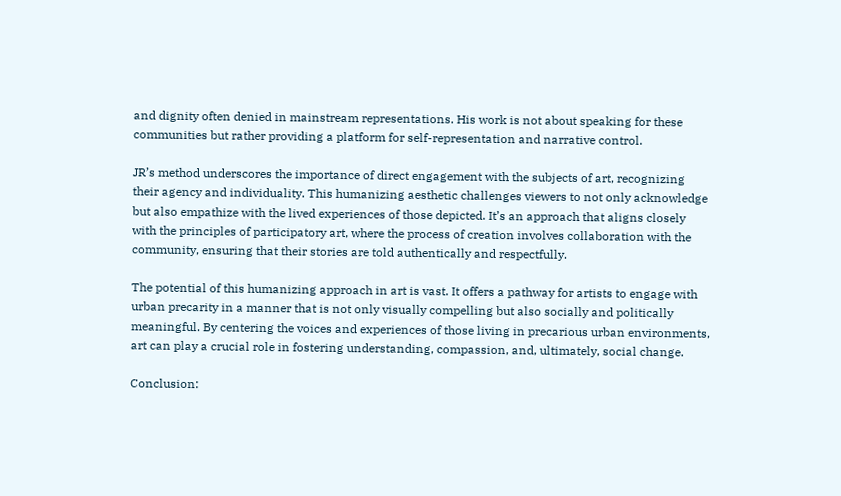and dignity often denied in mainstream representations. His work is not about speaking for these communities but rather providing a platform for self-representation and narrative control.

JR’s method underscores the importance of direct engagement with the subjects of art, recognizing their agency and individuality. This humanizing aesthetic challenges viewers to not only acknowledge but also empathize with the lived experiences of those depicted. It’s an approach that aligns closely with the principles of participatory art, where the process of creation involves collaboration with the community, ensuring that their stories are told authentically and respectfully.

The potential of this humanizing approach in art is vast. It offers a pathway for artists to engage with urban precarity in a manner that is not only visually compelling but also socially and politically meaningful. By centering the voices and experiences of those living in precarious urban environments, art can play a crucial role in fostering understanding, compassion, and, ultimately, social change.

Conclusion: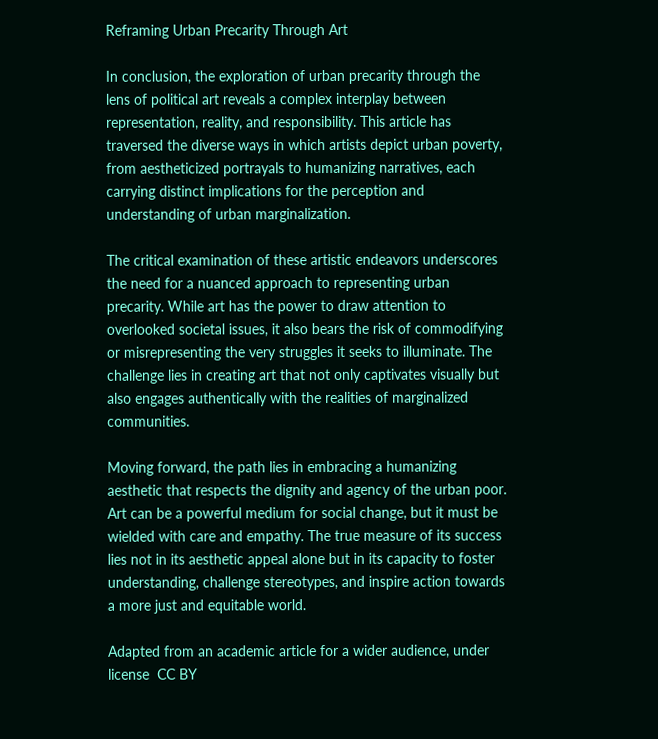Reframing Urban Precarity Through Art

In conclusion, the exploration of urban precarity through the lens of political art reveals a complex interplay between representation, reality, and responsibility. This article has traversed the diverse ways in which artists depict urban poverty, from aestheticized portrayals to humanizing narratives, each carrying distinct implications for the perception and understanding of urban marginalization.

The critical examination of these artistic endeavors underscores the need for a nuanced approach to representing urban precarity. While art has the power to draw attention to overlooked societal issues, it also bears the risk of commodifying or misrepresenting the very struggles it seeks to illuminate. The challenge lies in creating art that not only captivates visually but also engages authentically with the realities of marginalized communities.

Moving forward, the path lies in embracing a humanizing aesthetic that respects the dignity and agency of the urban poor. Art can be a powerful medium for social change, but it must be wielded with care and empathy. The true measure of its success lies not in its aesthetic appeal alone but in its capacity to foster understanding, challenge stereotypes, and inspire action towards a more just and equitable world.

Adapted from an academic article for a wider audience, under license  CC BY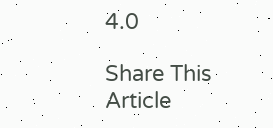4.0

Share This Article